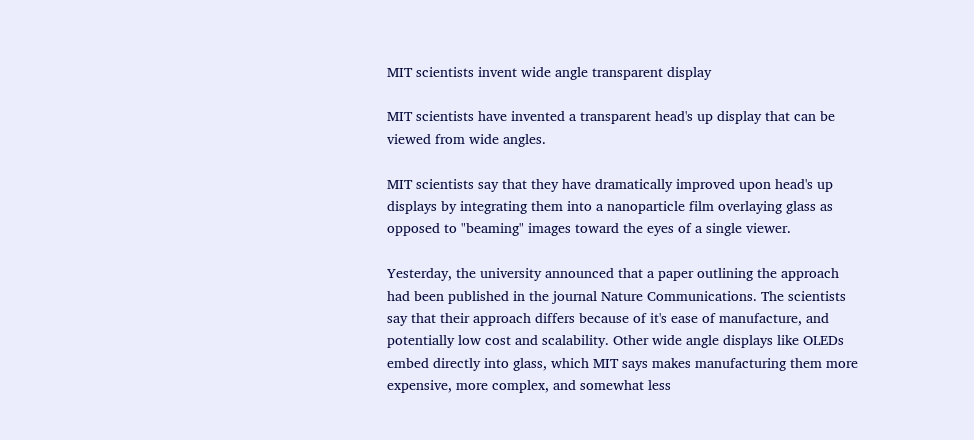MIT scientists invent wide angle transparent display

MIT scientists have invented a transparent head's up display that can be viewed from wide angles.

MIT scientists say that they have dramatically improved upon head's up displays by integrating them into a nanoparticle film overlaying glass as opposed to "beaming" images toward the eyes of a single viewer.

Yesterday, the university announced that a paper outlining the approach had been published in the journal Nature Communications. The scientists say that their approach differs because of it's ease of manufacture, and potentially low cost and scalability. Other wide angle displays like OLEDs embed directly into glass, which MIT says makes manufacturing them more expensive, more complex, and somewhat less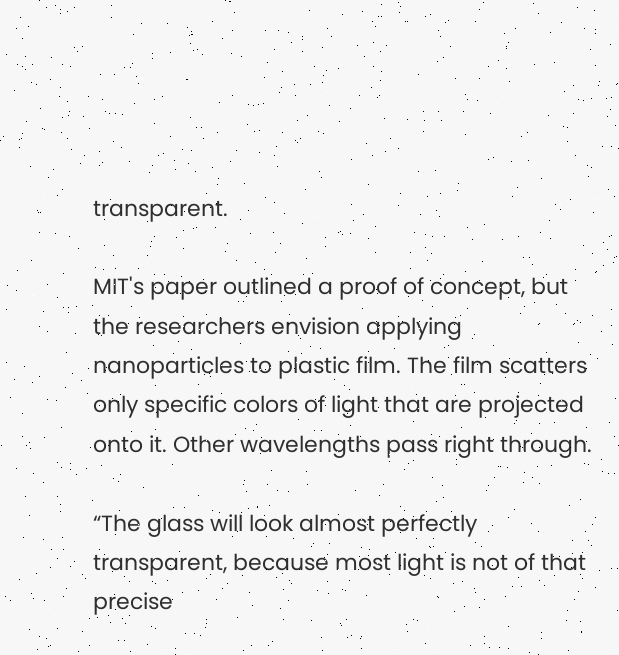transparent.

MIT's paper outlined a proof of concept, but the researchers envision applying nanoparticles to plastic film. The film scatters only specific colors of light that are projected onto it. Other wavelengths pass right through.

“The glass will look almost perfectly transparent, because most light is not of that precise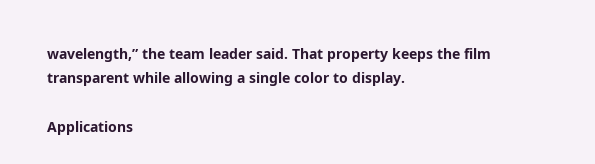wavelength,” the team leader said. That property keeps the film transparent while allowing a single color to display.

Applications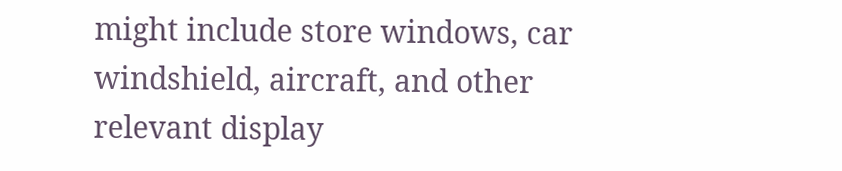might include store windows, car windshield, aircraft, and other relevant display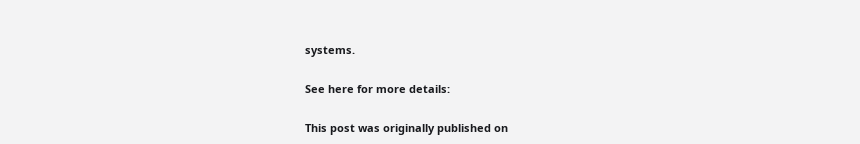systems.

See here for more details:

This post was originally published on